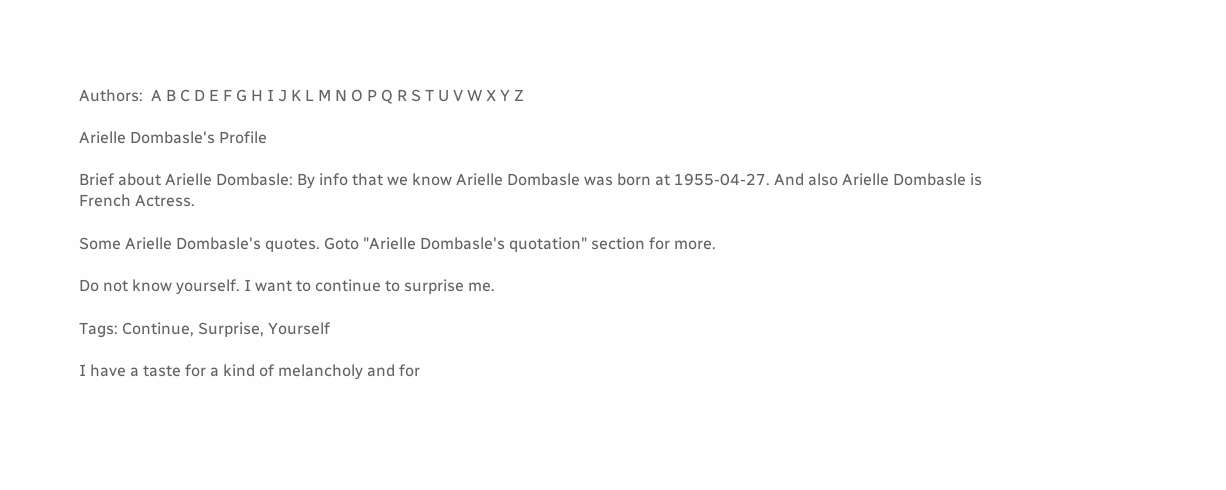Authors:  A B C D E F G H I J K L M N O P Q R S T U V W X Y Z

Arielle Dombasle's Profile

Brief about Arielle Dombasle: By info that we know Arielle Dombasle was born at 1955-04-27. And also Arielle Dombasle is French Actress.

Some Arielle Dombasle's quotes. Goto "Arielle Dombasle's quotation" section for more.

Do not know yourself. I want to continue to surprise me.

Tags: Continue, Surprise, Yourself

I have a taste for a kind of melancholy and for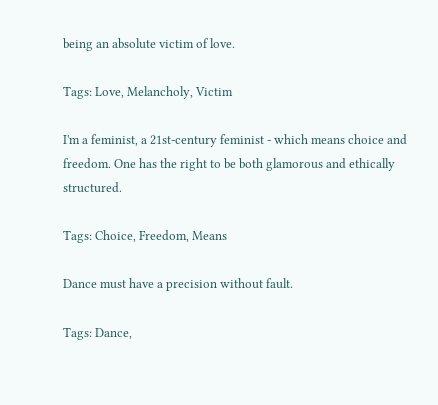being an absolute victim of love.

Tags: Love, Melancholy, Victim

I'm a feminist, a 21st-century feminist - which means choice and freedom. One has the right to be both glamorous and ethically structured.

Tags: Choice, Freedom, Means

Dance must have a precision without fault.

Tags: Dance,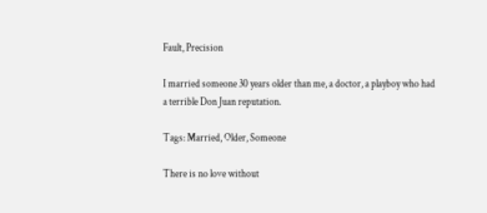Fault, Precision

I married someone 30 years older than me, a doctor, a playboy who had a terrible Don Juan reputation.

Tags: Married, Older, Someone

There is no love without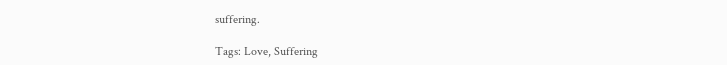suffering.

Tags: Love, Suffering